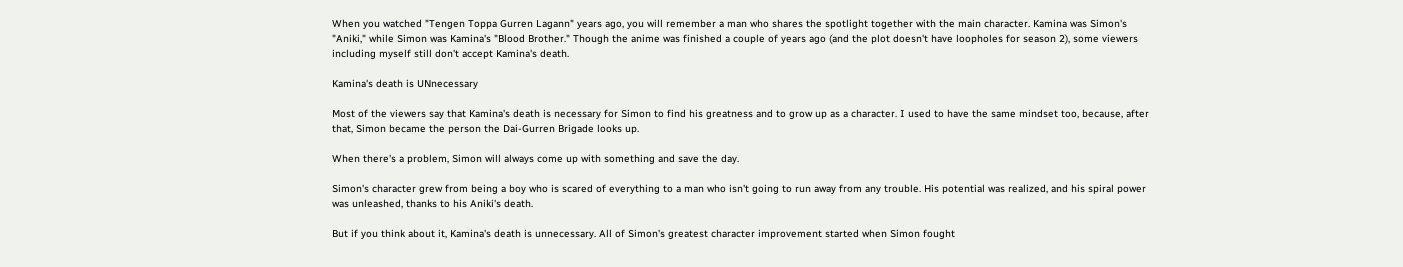When you watched "Tengen Toppa Gurren Lagann" years ago, you will remember a man who shares the spotlight together with the main character. Kamina was Simon's "Aniki," while Simon was Kamina's "Blood Brother." Though the anime was finished a couple of years ago (and the plot doesn't have loopholes for season 2), some viewers including myself still don't accept Kamina's death.

Kamina's death is UNnecessary

Most of the viewers say that Kamina's death is necessary for Simon to find his greatness and to grow up as a character. I used to have the same mindset too, because, after that, Simon became the person the Dai-Gurren Brigade looks up.

When there's a problem, Simon will always come up with something and save the day.

Simon's character grew from being a boy who is scared of everything to a man who isn't going to run away from any trouble. His potential was realized, and his spiral power was unleashed, thanks to his Aniki's death.

But if you think about it, Kamina's death is unnecessary. All of Simon's greatest character improvement started when Simon fought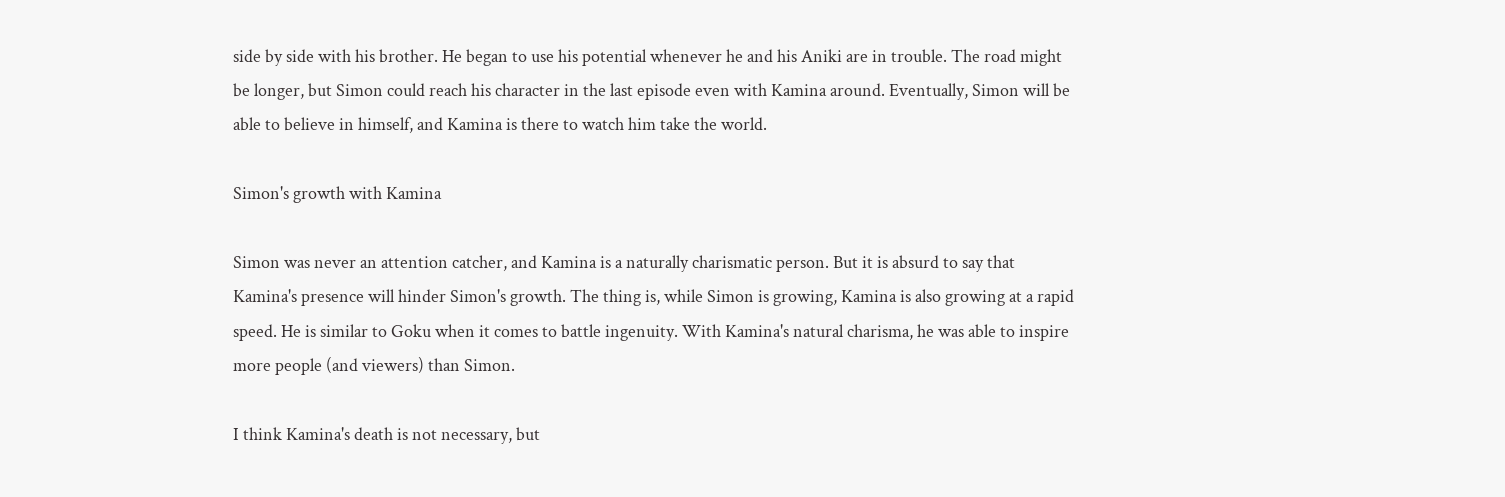side by side with his brother. He began to use his potential whenever he and his Aniki are in trouble. The road might be longer, but Simon could reach his character in the last episode even with Kamina around. Eventually, Simon will be able to believe in himself, and Kamina is there to watch him take the world.

Simon's growth with Kamina

Simon was never an attention catcher, and Kamina is a naturally charismatic person. But it is absurd to say that Kamina's presence will hinder Simon's growth. The thing is, while Simon is growing, Kamina is also growing at a rapid speed. He is similar to Goku when it comes to battle ingenuity. With Kamina's natural charisma, he was able to inspire more people (and viewers) than Simon.

I think Kamina's death is not necessary, but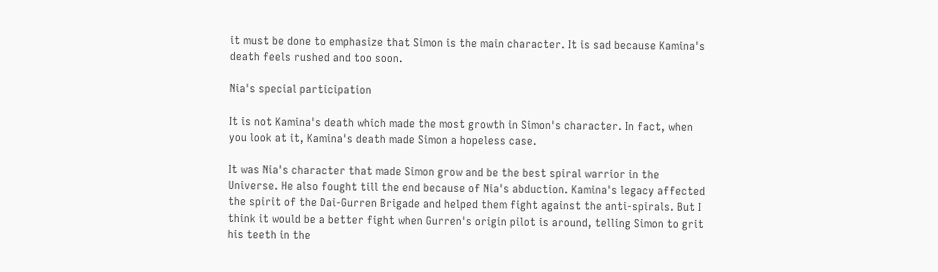it must be done to emphasize that Simon is the main character. It is sad because Kamina's death feels rushed and too soon.

Nia's special participation

It is not Kamina's death which made the most growth in Simon's character. In fact, when you look at it, Kamina's death made Simon a hopeless case.

It was Nia's character that made Simon grow and be the best spiral warrior in the Universe. He also fought till the end because of Nia's abduction. Kamina's legacy affected the spirit of the Dai-Gurren Brigade and helped them fight against the anti-spirals. But I think it would be a better fight when Gurren's origin pilot is around, telling Simon to grit his teeth in the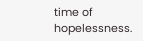time of hopelessness.